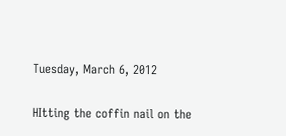Tuesday, March 6, 2012

HItting the coffin nail on the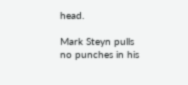head.

Mark Steyn pulls no punches in his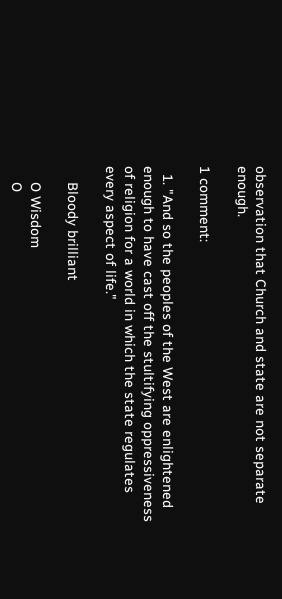observation that Church and state are not separate enough.

1 comment:

  1. "And so the peoples of the West are enlightened enough to have cast off the stultifying oppressiveness of religion for a world in which the state regulates every aspect of life."

    Bloody brilliant

    O Wisdom
    O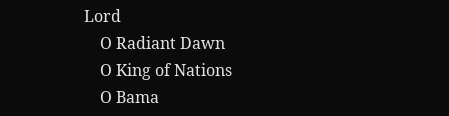Lord
    O Radiant Dawn
    O King of Nations
    O Bama